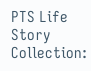PTS Life Story Collection: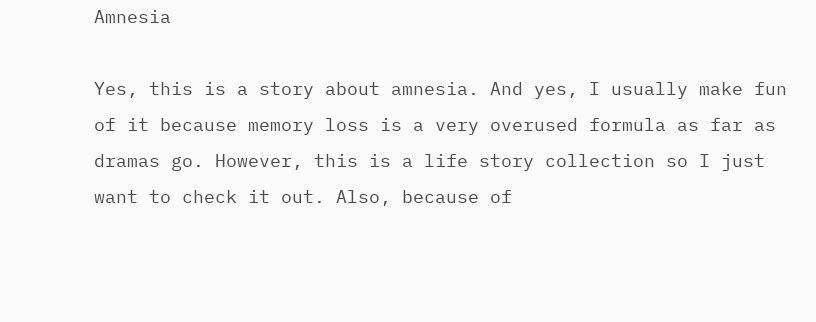Amnesia

Yes, this is a story about amnesia. And yes, I usually make fun of it because memory loss is a very overused formula as far as dramas go. However, this is a life story collection so I just want to check it out. Also, because of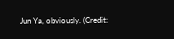Jun Ya, obviously. (Credit: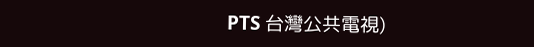PTS 台灣公共電視)